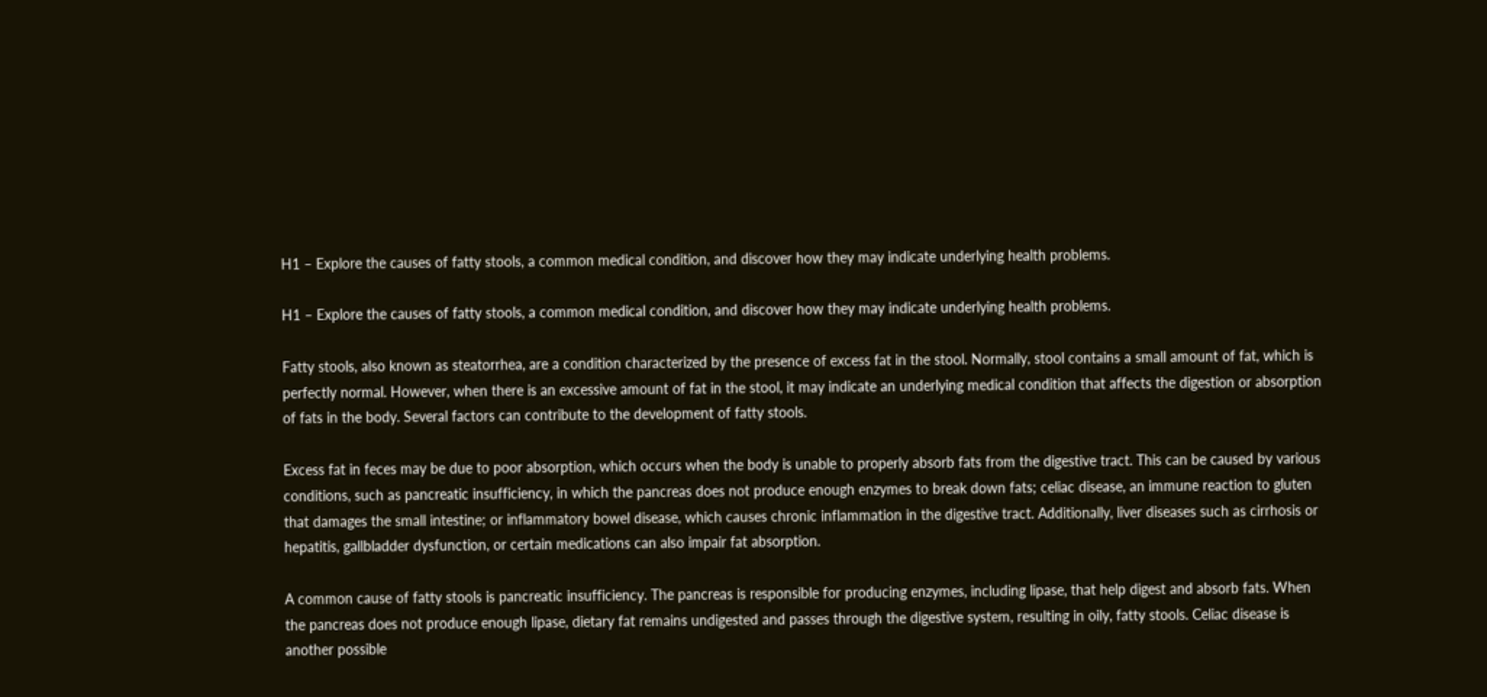H1 – Explore the causes of fatty stools, a common medical condition, and discover how they may indicate underlying health problems.

H1 – Explore the causes of fatty stools, a common medical condition, and discover how they may indicate underlying health problems.

Fatty stools, also known as steatorrhea, are a condition characterized by the presence of excess fat in the stool. Normally, stool contains a small amount of fat, which is perfectly normal. However, when there is an excessive amount of fat in the stool, it may indicate an underlying medical condition that affects the digestion or absorption of fats in the body. Several factors can contribute to the development of fatty stools.

Excess fat in feces may be due to poor absorption, which occurs when the body is unable to properly absorb fats from the digestive tract. This can be caused by various conditions, such as pancreatic insufficiency, in which the pancreas does not produce enough enzymes to break down fats; celiac disease, an immune reaction to gluten that damages the small intestine; or inflammatory bowel disease, which causes chronic inflammation in the digestive tract. Additionally, liver diseases such as cirrhosis or hepatitis, gallbladder dysfunction, or certain medications can also impair fat absorption.

A common cause of fatty stools is pancreatic insufficiency. The pancreas is responsible for producing enzymes, including lipase, that help digest and absorb fats. When the pancreas does not produce enough lipase, dietary fat remains undigested and passes through the digestive system, resulting in oily, fatty stools. Celiac disease is another possible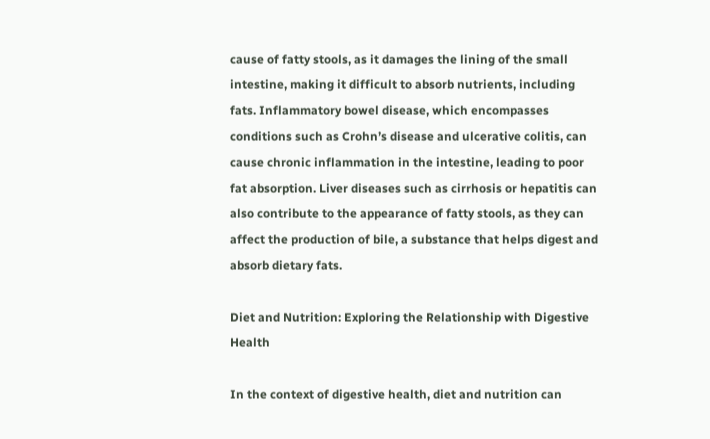cause of fatty stools, as it damages the lining of the small intestine, making it difficult to absorb nutrients, including fats. Inflammatory bowel disease, which encompasses conditions such as Crohn’s disease and ulcerative colitis, can cause chronic inflammation in the intestine, leading to poor fat absorption. Liver diseases such as cirrhosis or hepatitis can also contribute to the appearance of fatty stools, as they can affect the production of bile, a substance that helps digest and absorb dietary fats.

Diet and Nutrition: Exploring the Relationship with Digestive Health

In the context of digestive health, diet and nutrition can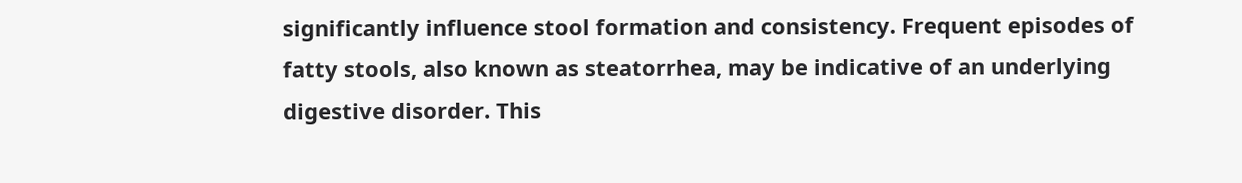significantly influence stool formation and consistency. Frequent episodes of fatty stools, also known as steatorrhea, may be indicative of an underlying digestive disorder. This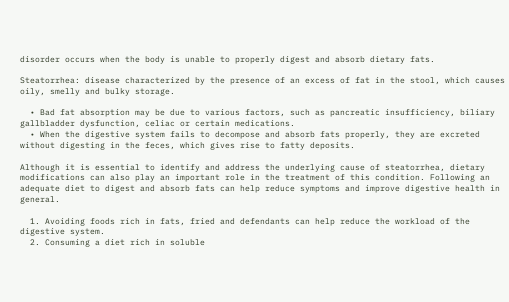disorder occurs when the body is unable to properly digest and absorb dietary fats.

Steatorrhea: disease characterized by the presence of an excess of fat in the stool, which causes oily, smelly and bulky storage.

  • Bad fat absorption may be due to various factors, such as pancreatic insufficiency, biliary gallbladder dysfunction, celiac or certain medications.
  • When the digestive system fails to decompose and absorb fats properly, they are excreted without digesting in the feces, which gives rise to fatty deposits.

Although it is essential to identify and address the underlying cause of steatorrhea, dietary modifications can also play an important role in the treatment of this condition. Following an adequate diet to digest and absorb fats can help reduce symptoms and improve digestive health in general.

  1. Avoiding foods rich in fats, fried and defendants can help reduce the workload of the digestive system.
  2. Consuming a diet rich in soluble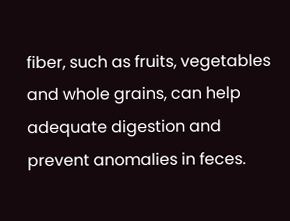fiber, such as fruits, vegetables and whole grains, can help adequate digestion and prevent anomalies in feces.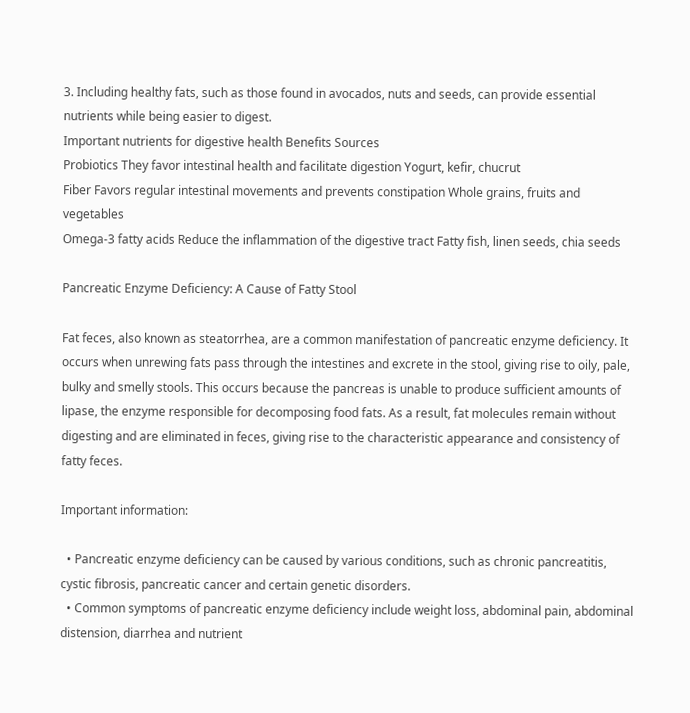3. Including healthy fats, such as those found in avocados, nuts and seeds, can provide essential nutrients while being easier to digest.
Important nutrients for digestive health Benefits Sources
Probiotics They favor intestinal health and facilitate digestion Yogurt, kefir, chucrut
Fiber Favors regular intestinal movements and prevents constipation Whole grains, fruits and vegetables
Omega-3 fatty acids Reduce the inflammation of the digestive tract Fatty fish, linen seeds, chia seeds

Pancreatic Enzyme Deficiency: A Cause of Fatty Stool

Fat feces, also known as steatorrhea, are a common manifestation of pancreatic enzyme deficiency. It occurs when unrewing fats pass through the intestines and excrete in the stool, giving rise to oily, pale, bulky and smelly stools. This occurs because the pancreas is unable to produce sufficient amounts of lipase, the enzyme responsible for decomposing food fats. As a result, fat molecules remain without digesting and are eliminated in feces, giving rise to the characteristic appearance and consistency of fatty feces.

Important information:

  • Pancreatic enzyme deficiency can be caused by various conditions, such as chronic pancreatitis, cystic fibrosis, pancreatic cancer and certain genetic disorders.
  • Common symptoms of pancreatic enzyme deficiency include weight loss, abdominal pain, abdominal distension, diarrhea and nutrient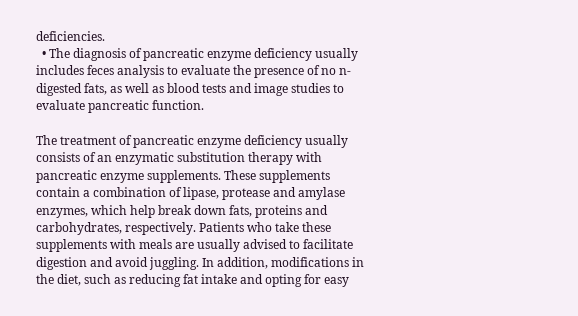deficiencies.
  • The diagnosis of pancreatic enzyme deficiency usually includes feces analysis to evaluate the presence of no n-digested fats, as well as blood tests and image studies to evaluate pancreatic function.

The treatment of pancreatic enzyme deficiency usually consists of an enzymatic substitution therapy with pancreatic enzyme supplements. These supplements contain a combination of lipase, protease and amylase enzymes, which help break down fats, proteins and carbohydrates, respectively. Patients who take these supplements with meals are usually advised to facilitate digestion and avoid juggling. In addition, modifications in the diet, such as reducing fat intake and opting for easy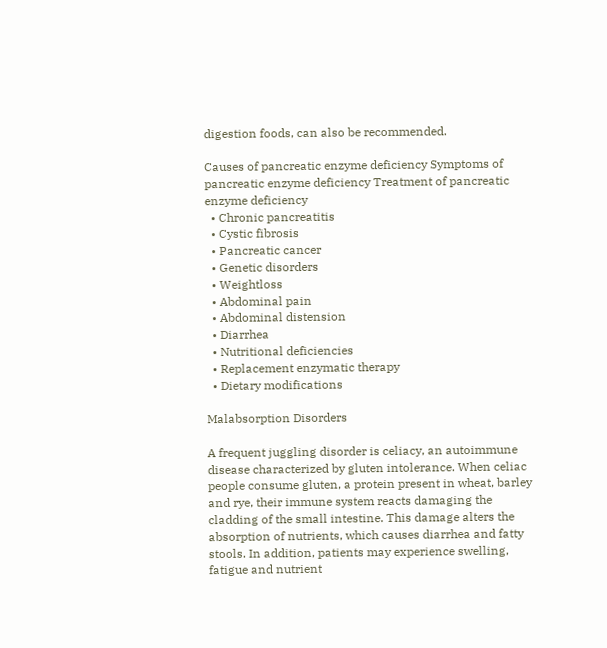digestion foods, can also be recommended.

Causes of pancreatic enzyme deficiency Symptoms of pancreatic enzyme deficiency Treatment of pancreatic enzyme deficiency
  • Chronic pancreatitis
  • Cystic fibrosis
  • Pancreatic cancer
  • Genetic disorders
  • Weightloss
  • Abdominal pain
  • Abdominal distension
  • Diarrhea
  • Nutritional deficiencies
  • Replacement enzymatic therapy
  • Dietary modifications

Malabsorption Disorders

A frequent juggling disorder is celiacy, an autoimmune disease characterized by gluten intolerance. When celiac people consume gluten, a protein present in wheat, barley and rye, their immune system reacts damaging the cladding of the small intestine. This damage alters the absorption of nutrients, which causes diarrhea and fatty stools. In addition, patients may experience swelling, fatigue and nutrient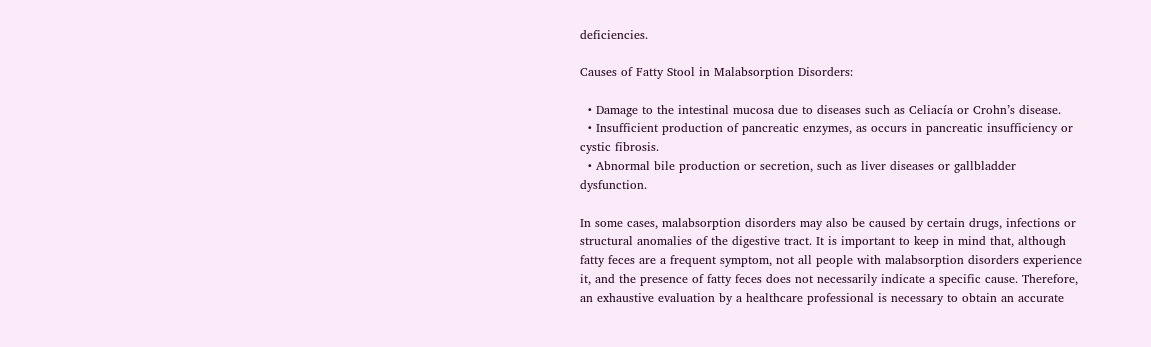deficiencies.

Causes of Fatty Stool in Malabsorption Disorders:

  • Damage to the intestinal mucosa due to diseases such as Celiacía or Crohn’s disease.
  • Insufficient production of pancreatic enzymes, as occurs in pancreatic insufficiency or cystic fibrosis.
  • Abnormal bile production or secretion, such as liver diseases or gallbladder dysfunction.

In some cases, malabsorption disorders may also be caused by certain drugs, infections or structural anomalies of the digestive tract. It is important to keep in mind that, although fatty feces are a frequent symptom, not all people with malabsorption disorders experience it, and the presence of fatty feces does not necessarily indicate a specific cause. Therefore, an exhaustive evaluation by a healthcare professional is necessary to obtain an accurate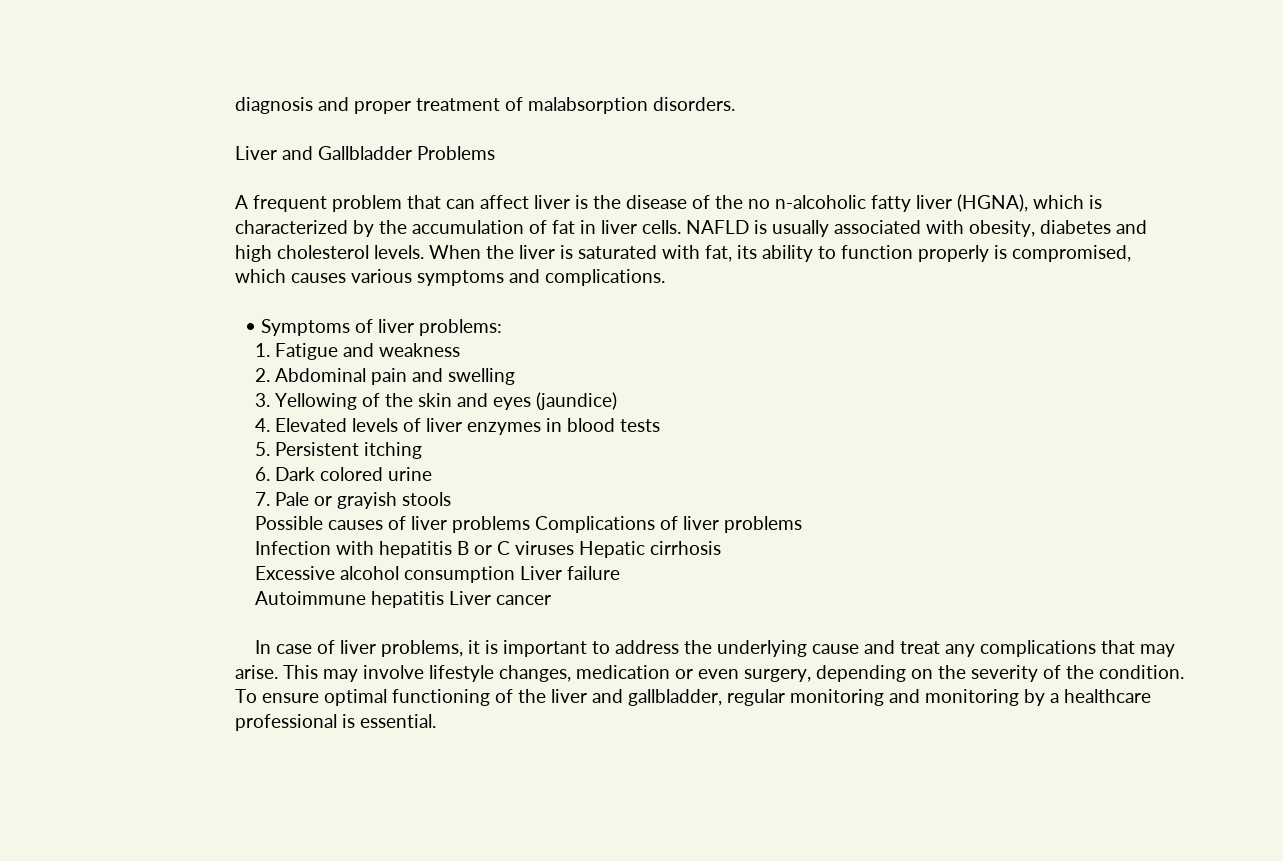diagnosis and proper treatment of malabsorption disorders.

Liver and Gallbladder Problems

A frequent problem that can affect liver is the disease of the no n-alcoholic fatty liver (HGNA), which is characterized by the accumulation of fat in liver cells. NAFLD is usually associated with obesity, diabetes and high cholesterol levels. When the liver is saturated with fat, its ability to function properly is compromised, which causes various symptoms and complications.

  • Symptoms of liver problems:
    1. Fatigue and weakness
    2. Abdominal pain and swelling
    3. Yellowing of the skin and eyes (jaundice)
    4. Elevated levels of liver enzymes in blood tests
    5. Persistent itching
    6. Dark colored urine
    7. Pale or grayish stools
    Possible causes of liver problems Complications of liver problems
    Infection with hepatitis B or C viruses Hepatic cirrhosis
    Excessive alcohol consumption Liver failure
    Autoimmune hepatitis Liver cancer

    In case of liver problems, it is important to address the underlying cause and treat any complications that may arise. This may involve lifestyle changes, medication or even surgery, depending on the severity of the condition. To ensure optimal functioning of the liver and gallbladder, regular monitoring and monitoring by a healthcare professional is essential.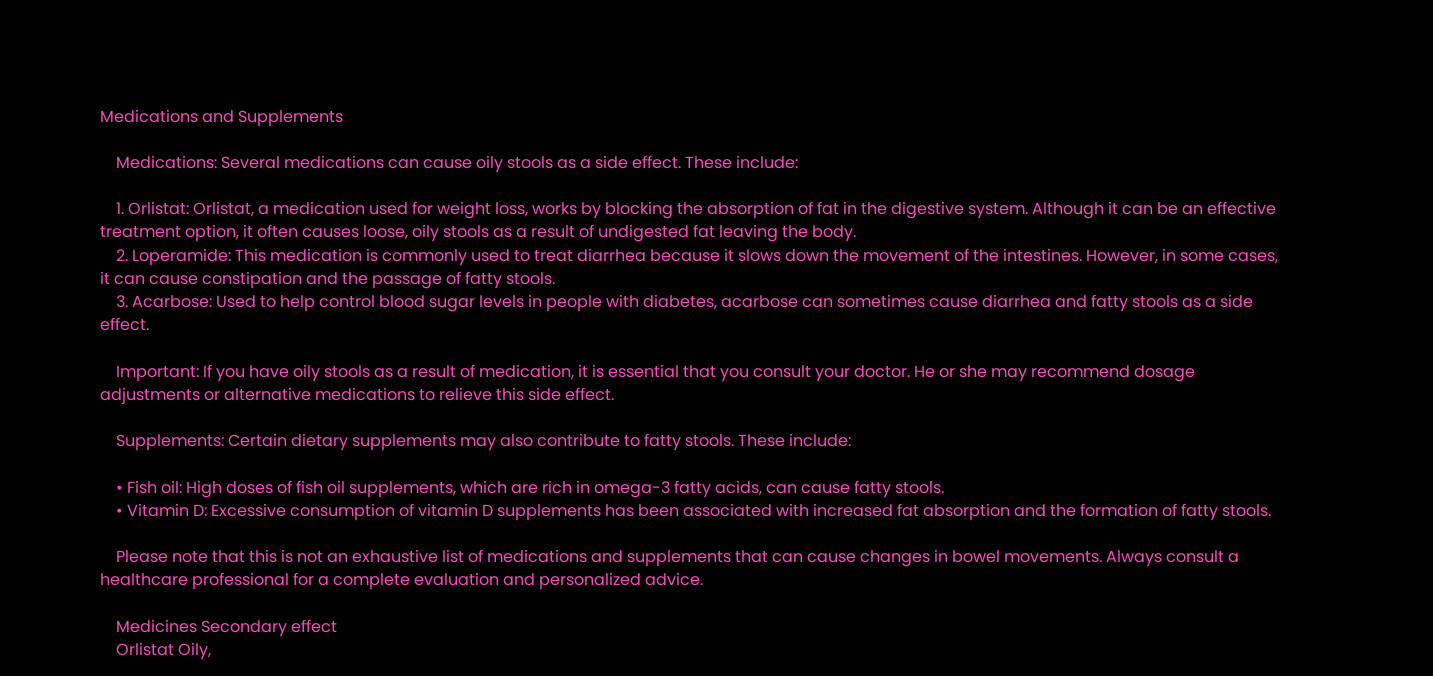Medications and Supplements

    Medications: Several medications can cause oily stools as a side effect. These include:

    1. Orlistat: Orlistat, a medication used for weight loss, works by blocking the absorption of fat in the digestive system. Although it can be an effective treatment option, it often causes loose, oily stools as a result of undigested fat leaving the body.
    2. Loperamide: This medication is commonly used to treat diarrhea because it slows down the movement of the intestines. However, in some cases, it can cause constipation and the passage of fatty stools.
    3. Acarbose: Used to help control blood sugar levels in people with diabetes, acarbose can sometimes cause diarrhea and fatty stools as a side effect.

    Important: If you have oily stools as a result of medication, it is essential that you consult your doctor. He or she may recommend dosage adjustments or alternative medications to relieve this side effect.

    Supplements: Certain dietary supplements may also contribute to fatty stools. These include:

    • Fish oil: High doses of fish oil supplements, which are rich in omega-3 fatty acids, can cause fatty stools.
    • Vitamin D: Excessive consumption of vitamin D supplements has been associated with increased fat absorption and the formation of fatty stools.

    Please note that this is not an exhaustive list of medications and supplements that can cause changes in bowel movements. Always consult a healthcare professional for a complete evaluation and personalized advice.

    Medicines Secondary effect
    Orlistat Oily,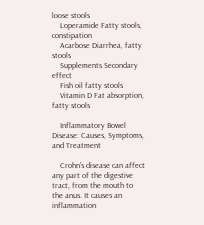loose stools
    Loperamide Fatty stools, constipation
    Acarbose Diarrhea, fatty stools
    Supplements Secondary effect
    Fish oil fatty stools
    Vitamin D Fat absorption, fatty stools

    Inflammatory Bowel Disease: Causes, Symptoms, and Treatment

    Crohn’s disease can affect any part of the digestive tract, from the mouth to the anus. It causes an inflammation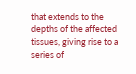that extends to the depths of the affected tissues, giving rise to a series of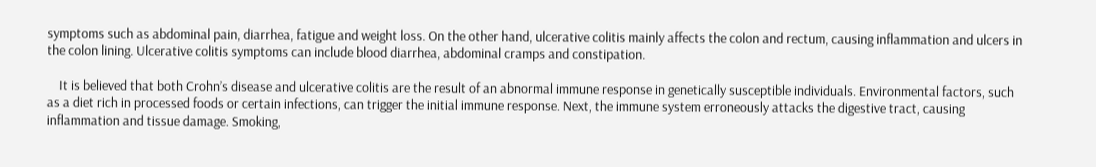symptoms such as abdominal pain, diarrhea, fatigue and weight loss. On the other hand, ulcerative colitis mainly affects the colon and rectum, causing inflammation and ulcers in the colon lining. Ulcerative colitis symptoms can include blood diarrhea, abdominal cramps and constipation.

    It is believed that both Crohn’s disease and ulcerative colitis are the result of an abnormal immune response in genetically susceptible individuals. Environmental factors, such as a diet rich in processed foods or certain infections, can trigger the initial immune response. Next, the immune system erroneously attacks the digestive tract, causing inflammation and tissue damage. Smoking,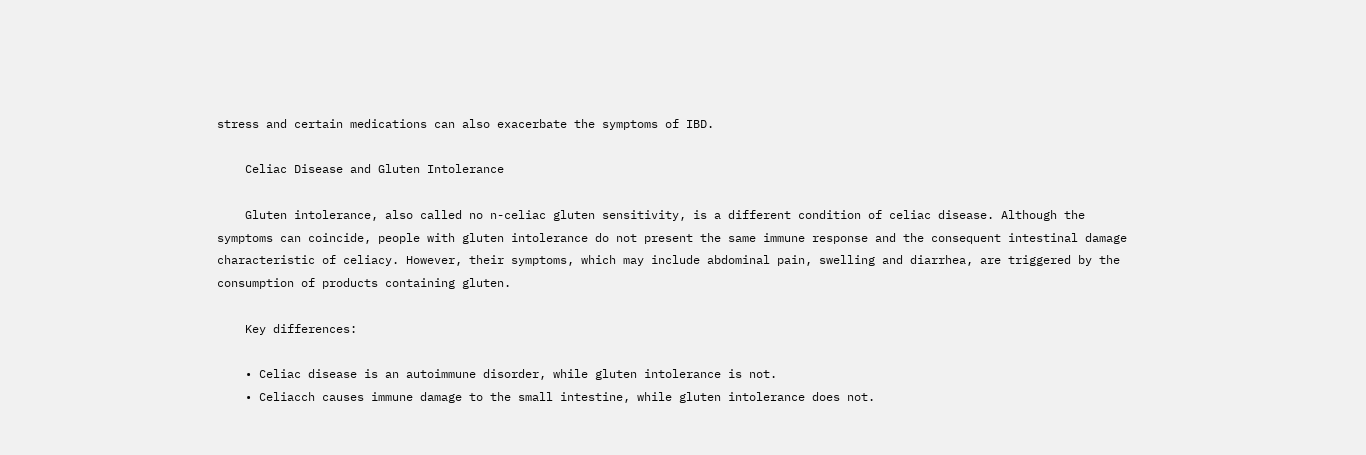stress and certain medications can also exacerbate the symptoms of IBD.

    Celiac Disease and Gluten Intolerance

    Gluten intolerance, also called no n-celiac gluten sensitivity, is a different condition of celiac disease. Although the symptoms can coincide, people with gluten intolerance do not present the same immune response and the consequent intestinal damage characteristic of celiacy. However, their symptoms, which may include abdominal pain, swelling and diarrhea, are triggered by the consumption of products containing gluten.

    Key differences:

    • Celiac disease is an autoimmune disorder, while gluten intolerance is not.
    • Celiacch causes immune damage to the small intestine, while gluten intolerance does not.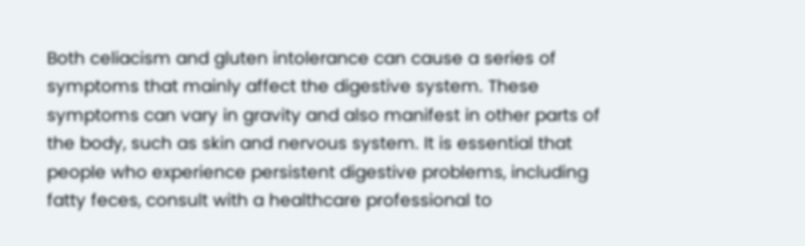Both celiacism and gluten intolerance can cause a series of symptoms that mainly affect the digestive system. These symptoms can vary in gravity and also manifest in other parts of the body, such as skin and nervous system. It is essential that people who experience persistent digestive problems, including fatty feces, consult with a healthcare professional to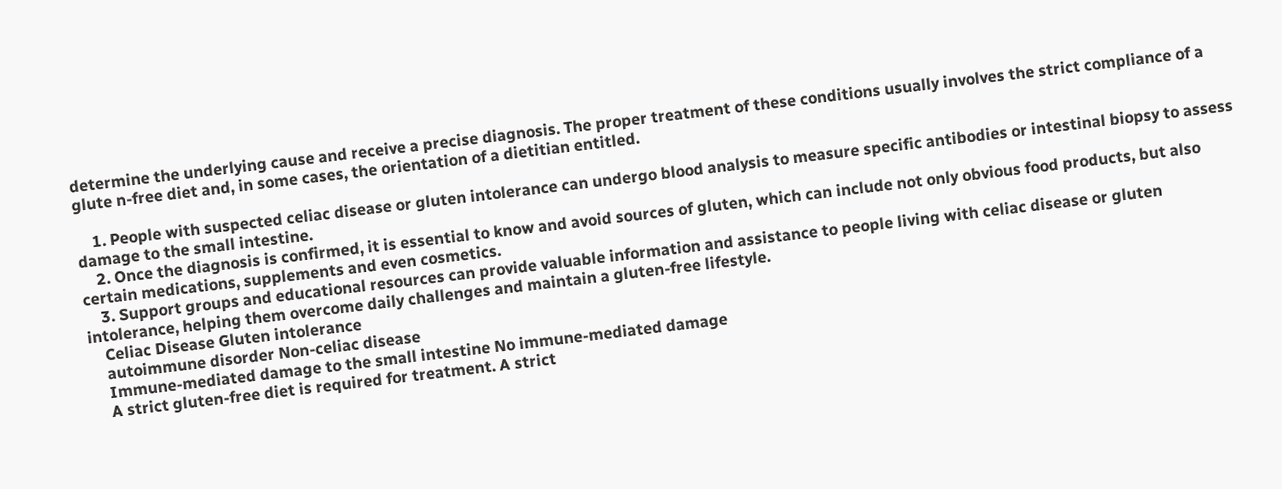determine the underlying cause and receive a precise diagnosis. The proper treatment of these conditions usually involves the strict compliance of a glute n-free diet and, in some cases, the orientation of a dietitian entitled.

    1. People with suspected celiac disease or gluten intolerance can undergo blood analysis to measure specific antibodies or intestinal biopsy to assess damage to the small intestine.
    2. Once the diagnosis is confirmed, it is essential to know and avoid sources of gluten, which can include not only obvious food products, but also certain medications, supplements and even cosmetics.
    3. Support groups and educational resources can provide valuable information and assistance to people living with celiac disease or gluten intolerance, helping them overcome daily challenges and maintain a gluten-free lifestyle.
    Celiac Disease Gluten intolerance
    autoimmune disorder Non-celiac disease
    Immune-mediated damage to the small intestine No immune-mediated damage
    A strict gluten-free diet is required for treatment. A strict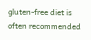gluten-free diet is often recommended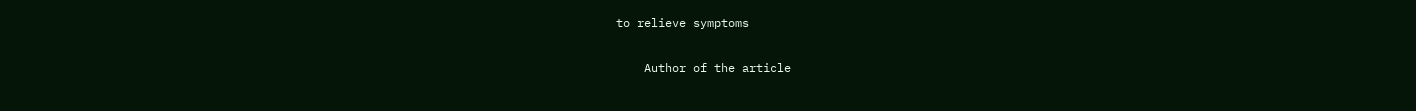to relieve symptoms

    Author of the article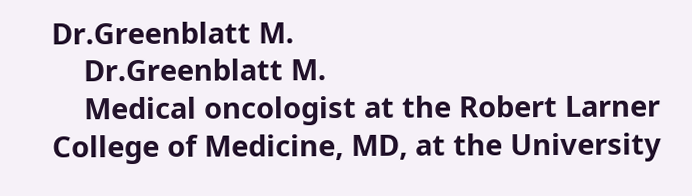Dr.Greenblatt M.
    Dr.Greenblatt M.
    Medical oncologist at the Robert Larner College of Medicine, MD, at the University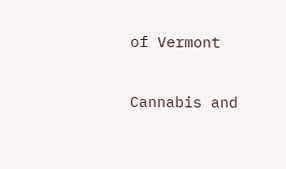of Vermont

Cannabis and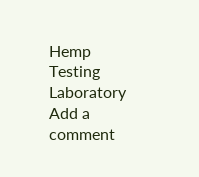Hemp Testing Laboratory
Add a comment